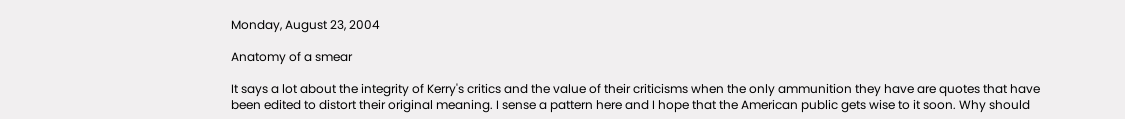Monday, August 23, 2004

Anatomy of a smear

It says a lot about the integrity of Kerry's critics and the value of their criticisms when the only ammunition they have are quotes that have been edited to distort their original meaning. I sense a pattern here and I hope that the American public gets wise to it soon. Why should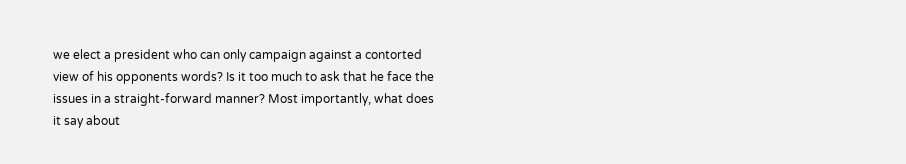we elect a president who can only campaign against a contorted view of his opponents words? Is it too much to ask that he face the issues in a straight-forward manner? Most importantly, what does it say about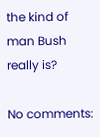the kind of man Bush really is?

No comments: